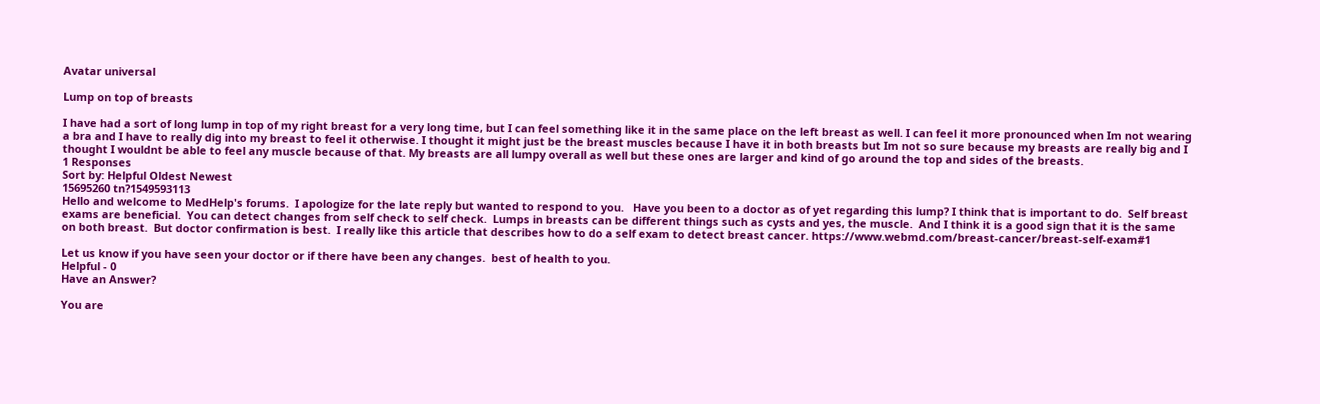Avatar universal

Lump on top of breasts

I have had a sort of long lump in top of my right breast for a very long time, but I can feel something like it in the same place on the left breast as well. I can feel it more pronounced when Im not wearing a bra and I have to really dig into my breast to feel it otherwise. I thought it might just be the breast muscles because I have it in both breasts but Im not so sure because my breasts are really big and I thought I wouldnt be able to feel any muscle because of that. My breasts are all lumpy overall as well but these ones are larger and kind of go around the top and sides of the breasts.
1 Responses
Sort by: Helpful Oldest Newest
15695260 tn?1549593113
Hello and welcome to MedHelp's forums.  I apologize for the late reply but wanted to respond to you.   Have you been to a doctor as of yet regarding this lump? I think that is important to do.  Self breast exams are beneficial.  You can detect changes from self check to self check.  Lumps in breasts can be different things such as cysts and yes, the muscle.  And I think it is a good sign that it is the same on both breast.  But doctor confirmation is best.  I really like this article that describes how to do a self exam to detect breast cancer. https://www.webmd.com/breast-cancer/breast-self-exam#1

Let us know if you have seen your doctor or if there have been any changes.  best of health to you.
Helpful - 0
Have an Answer?

You are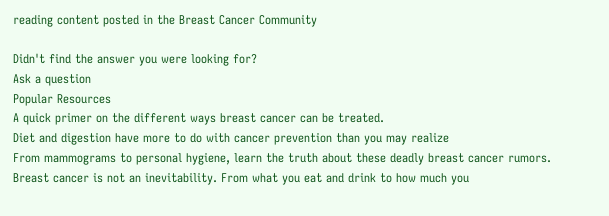reading content posted in the Breast Cancer Community

Didn't find the answer you were looking for?
Ask a question
Popular Resources
A quick primer on the different ways breast cancer can be treated.
Diet and digestion have more to do with cancer prevention than you may realize
From mammograms to personal hygiene, learn the truth about these deadly breast cancer rumors.
Breast cancer is not an inevitability. From what you eat and drink to how much you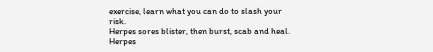exercise, learn what you can do to slash your risk.
Herpes sores blister, then burst, scab and heal.
Herpes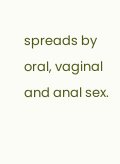spreads by oral, vaginal and anal sex.